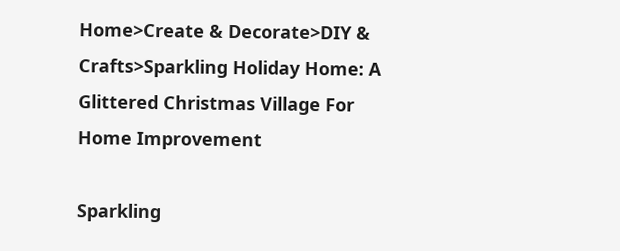Home>Create & Decorate>DIY & Crafts>Sparkling Holiday Home: A Glittered Christmas Village For Home Improvement

Sparkling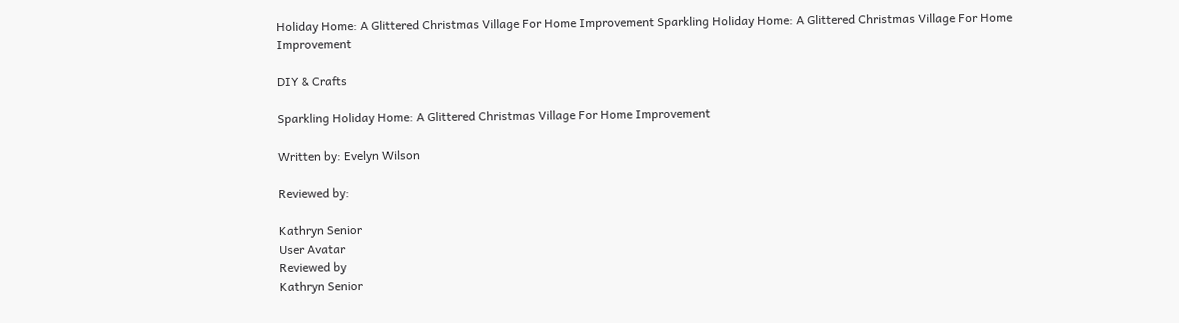Holiday Home: A Glittered Christmas Village For Home Improvement Sparkling Holiday Home: A Glittered Christmas Village For Home Improvement

DIY & Crafts

Sparkling Holiday Home: A Glittered Christmas Village For Home Improvement

Written by: Evelyn Wilson

Reviewed by:

Kathryn Senior
User Avatar
Reviewed by
Kathryn Senior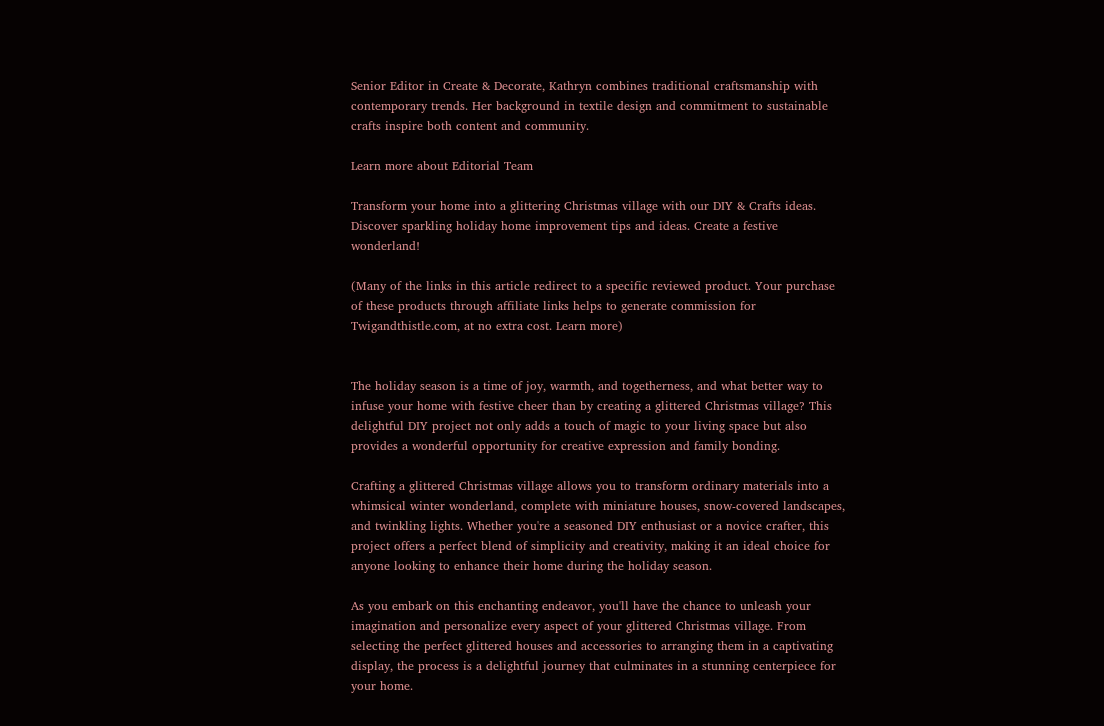Senior Editor in Create & Decorate, Kathryn combines traditional craftsmanship with contemporary trends. Her background in textile design and commitment to sustainable crafts inspire both content and community.

Learn more about Editorial Team

Transform your home into a glittering Christmas village with our DIY & Crafts ideas. Discover sparkling holiday home improvement tips and ideas. Create a festive wonderland!

(Many of the links in this article redirect to a specific reviewed product. Your purchase of these products through affiliate links helps to generate commission for Twigandthistle.com, at no extra cost. Learn more)


The holiday season is a time of joy, warmth, and togetherness, and what better way to infuse your home with festive cheer than by creating a glittered Christmas village? This delightful DIY project not only adds a touch of magic to your living space but also provides a wonderful opportunity for creative expression and family bonding.

Crafting a glittered Christmas village allows you to transform ordinary materials into a whimsical winter wonderland, complete with miniature houses, snow-covered landscapes, and twinkling lights. Whether you're a seasoned DIY enthusiast or a novice crafter, this project offers a perfect blend of simplicity and creativity, making it an ideal choice for anyone looking to enhance their home during the holiday season.

As you embark on this enchanting endeavor, you'll have the chance to unleash your imagination and personalize every aspect of your glittered Christmas village. From selecting the perfect glittered houses and accessories to arranging them in a captivating display, the process is a delightful journey that culminates in a stunning centerpiece for your home.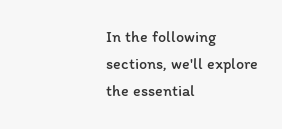In the following sections, we'll explore the essential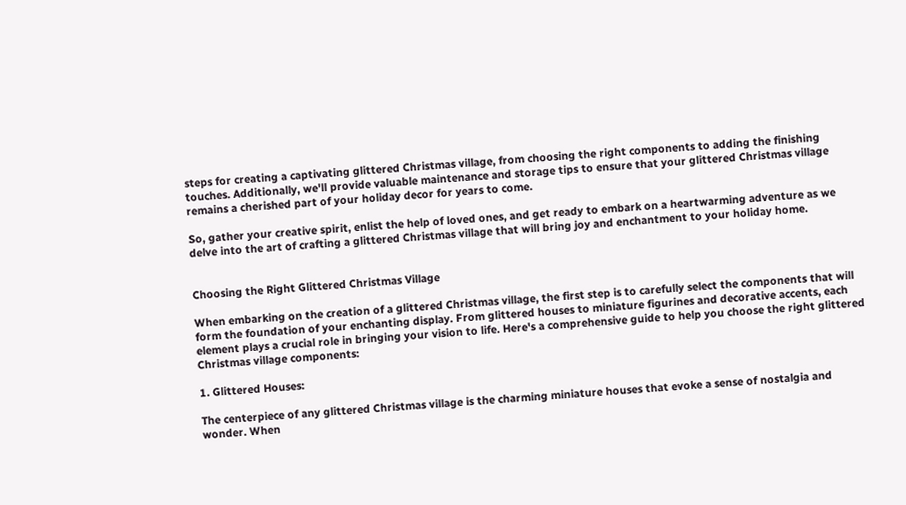steps for creating a captivating glittered Christmas village, from choosing the right components to adding the finishing touches. Additionally, we'll provide valuable maintenance and storage tips to ensure that your glittered Christmas village remains a cherished part of your holiday decor for years to come.

So, gather your creative spirit, enlist the help of loved ones, and get ready to embark on a heartwarming adventure as we delve into the art of crafting a glittered Christmas village that will bring joy and enchantment to your holiday home.


Choosing the Right Glittered Christmas Village

When embarking on the creation of a glittered Christmas village, the first step is to carefully select the components that will form the foundation of your enchanting display. From glittered houses to miniature figurines and decorative accents, each element plays a crucial role in bringing your vision to life. Here's a comprehensive guide to help you choose the right glittered Christmas village components:

1. Glittered Houses:

The centerpiece of any glittered Christmas village is the charming miniature houses that evoke a sense of nostalgia and wonder. When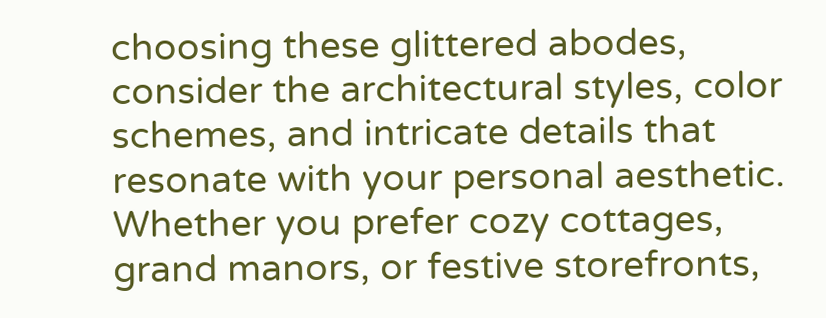choosing these glittered abodes, consider the architectural styles, color schemes, and intricate details that resonate with your personal aesthetic. Whether you prefer cozy cottages, grand manors, or festive storefronts,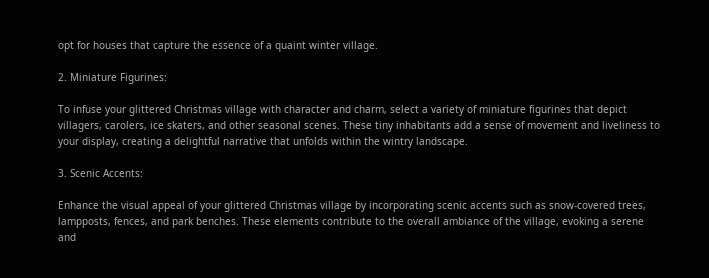opt for houses that capture the essence of a quaint winter village.

2. Miniature Figurines:

To infuse your glittered Christmas village with character and charm, select a variety of miniature figurines that depict villagers, carolers, ice skaters, and other seasonal scenes. These tiny inhabitants add a sense of movement and liveliness to your display, creating a delightful narrative that unfolds within the wintry landscape.

3. Scenic Accents:

Enhance the visual appeal of your glittered Christmas village by incorporating scenic accents such as snow-covered trees, lampposts, fences, and park benches. These elements contribute to the overall ambiance of the village, evoking a serene and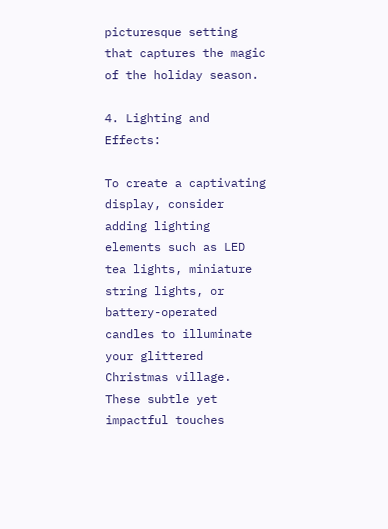picturesque setting that captures the magic of the holiday season.

4. Lighting and Effects:

To create a captivating display, consider adding lighting elements such as LED tea lights, miniature string lights, or battery-operated candles to illuminate your glittered Christmas village. These subtle yet impactful touches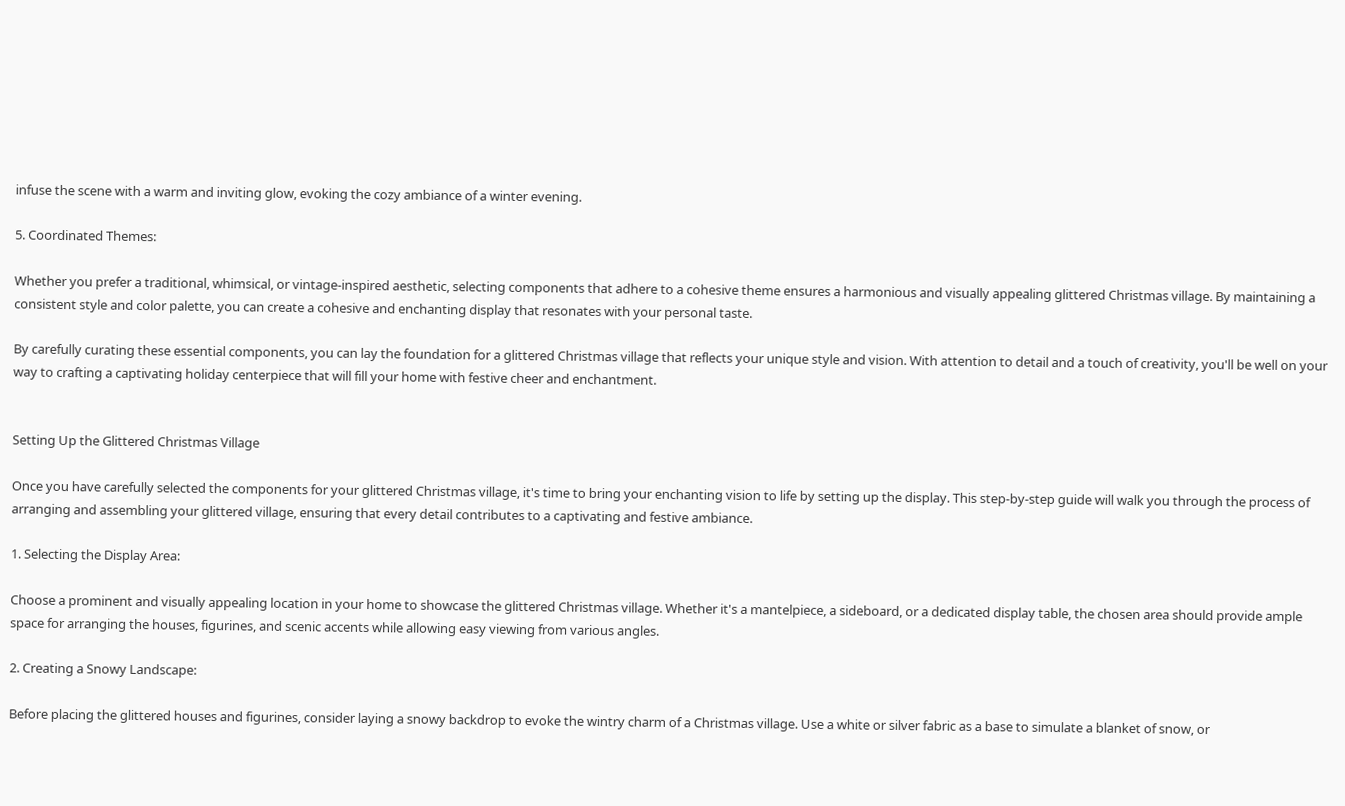infuse the scene with a warm and inviting glow, evoking the cozy ambiance of a winter evening.

5. Coordinated Themes:

Whether you prefer a traditional, whimsical, or vintage-inspired aesthetic, selecting components that adhere to a cohesive theme ensures a harmonious and visually appealing glittered Christmas village. By maintaining a consistent style and color palette, you can create a cohesive and enchanting display that resonates with your personal taste.

By carefully curating these essential components, you can lay the foundation for a glittered Christmas village that reflects your unique style and vision. With attention to detail and a touch of creativity, you'll be well on your way to crafting a captivating holiday centerpiece that will fill your home with festive cheer and enchantment.


Setting Up the Glittered Christmas Village

Once you have carefully selected the components for your glittered Christmas village, it's time to bring your enchanting vision to life by setting up the display. This step-by-step guide will walk you through the process of arranging and assembling your glittered village, ensuring that every detail contributes to a captivating and festive ambiance.

1. Selecting the Display Area:

Choose a prominent and visually appealing location in your home to showcase the glittered Christmas village. Whether it's a mantelpiece, a sideboard, or a dedicated display table, the chosen area should provide ample space for arranging the houses, figurines, and scenic accents while allowing easy viewing from various angles.

2. Creating a Snowy Landscape:

Before placing the glittered houses and figurines, consider laying a snowy backdrop to evoke the wintry charm of a Christmas village. Use a white or silver fabric as a base to simulate a blanket of snow, or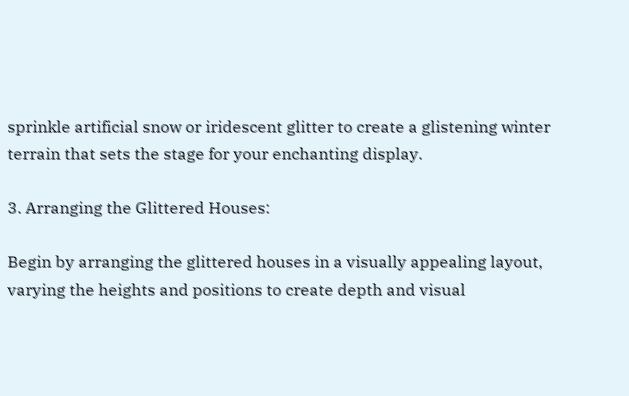sprinkle artificial snow or iridescent glitter to create a glistening winter terrain that sets the stage for your enchanting display.

3. Arranging the Glittered Houses:

Begin by arranging the glittered houses in a visually appealing layout, varying the heights and positions to create depth and visual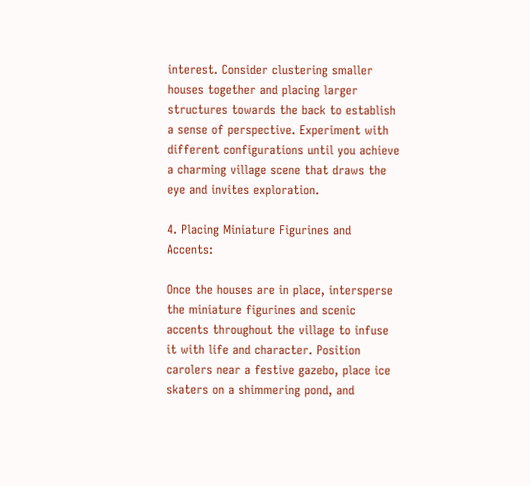interest. Consider clustering smaller houses together and placing larger structures towards the back to establish a sense of perspective. Experiment with different configurations until you achieve a charming village scene that draws the eye and invites exploration.

4. Placing Miniature Figurines and Accents:

Once the houses are in place, intersperse the miniature figurines and scenic accents throughout the village to infuse it with life and character. Position carolers near a festive gazebo, place ice skaters on a shimmering pond, and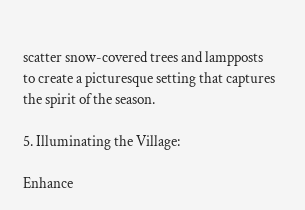scatter snow-covered trees and lampposts to create a picturesque setting that captures the spirit of the season.

5. Illuminating the Village:

Enhance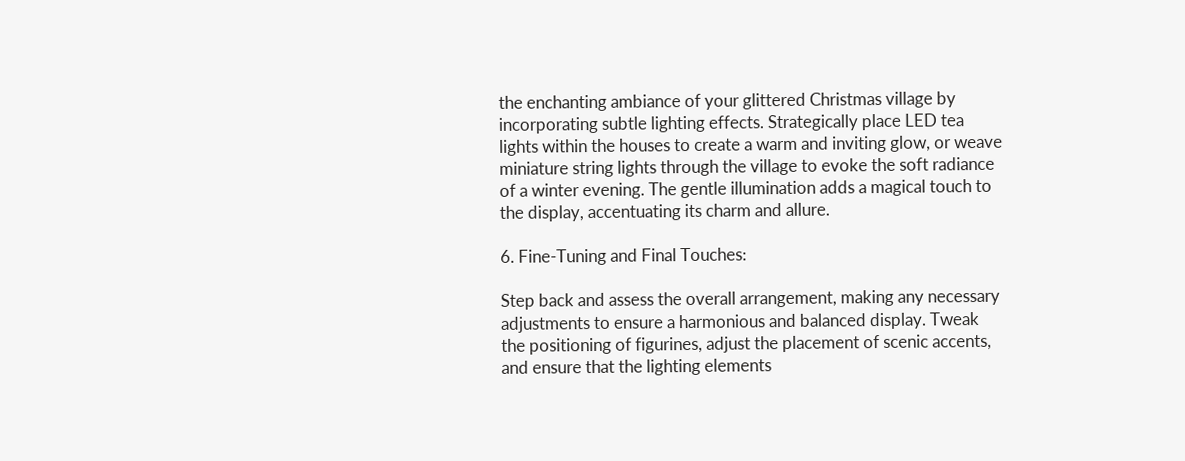the enchanting ambiance of your glittered Christmas village by incorporating subtle lighting effects. Strategically place LED tea lights within the houses to create a warm and inviting glow, or weave miniature string lights through the village to evoke the soft radiance of a winter evening. The gentle illumination adds a magical touch to the display, accentuating its charm and allure.

6. Fine-Tuning and Final Touches:

Step back and assess the overall arrangement, making any necessary adjustments to ensure a harmonious and balanced display. Tweak the positioning of figurines, adjust the placement of scenic accents, and ensure that the lighting elements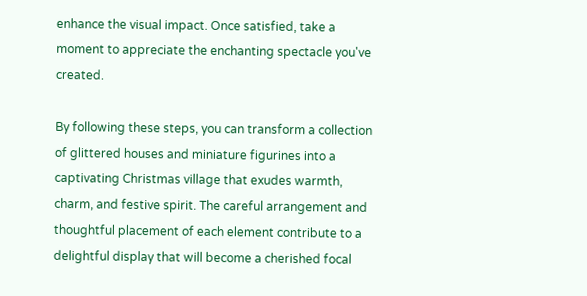enhance the visual impact. Once satisfied, take a moment to appreciate the enchanting spectacle you've created.

By following these steps, you can transform a collection of glittered houses and miniature figurines into a captivating Christmas village that exudes warmth, charm, and festive spirit. The careful arrangement and thoughtful placement of each element contribute to a delightful display that will become a cherished focal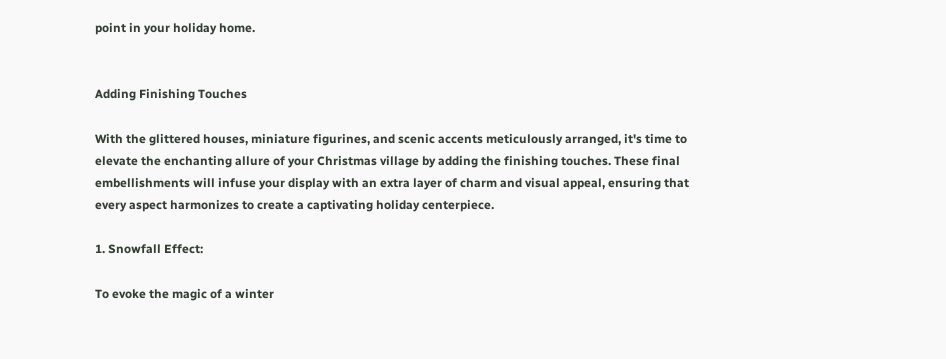point in your holiday home.


Adding Finishing Touches

With the glittered houses, miniature figurines, and scenic accents meticulously arranged, it's time to elevate the enchanting allure of your Christmas village by adding the finishing touches. These final embellishments will infuse your display with an extra layer of charm and visual appeal, ensuring that every aspect harmonizes to create a captivating holiday centerpiece.

1. Snowfall Effect:

To evoke the magic of a winter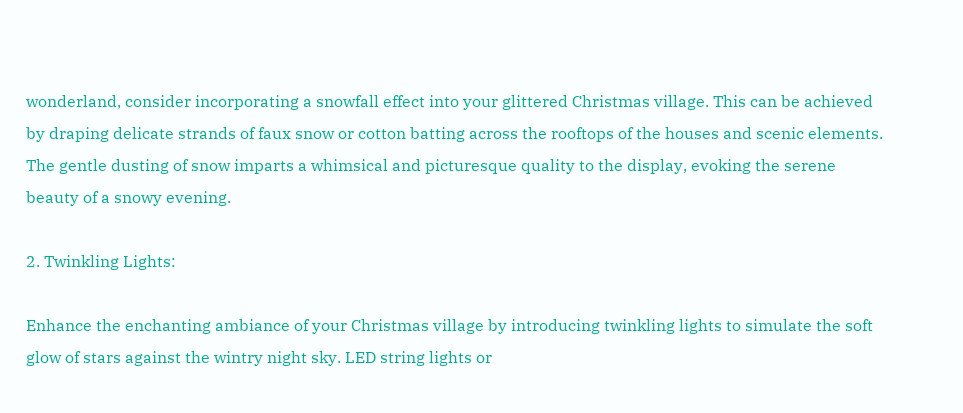wonderland, consider incorporating a snowfall effect into your glittered Christmas village. This can be achieved by draping delicate strands of faux snow or cotton batting across the rooftops of the houses and scenic elements. The gentle dusting of snow imparts a whimsical and picturesque quality to the display, evoking the serene beauty of a snowy evening.

2. Twinkling Lights:

Enhance the enchanting ambiance of your Christmas village by introducing twinkling lights to simulate the soft glow of stars against the wintry night sky. LED string lights or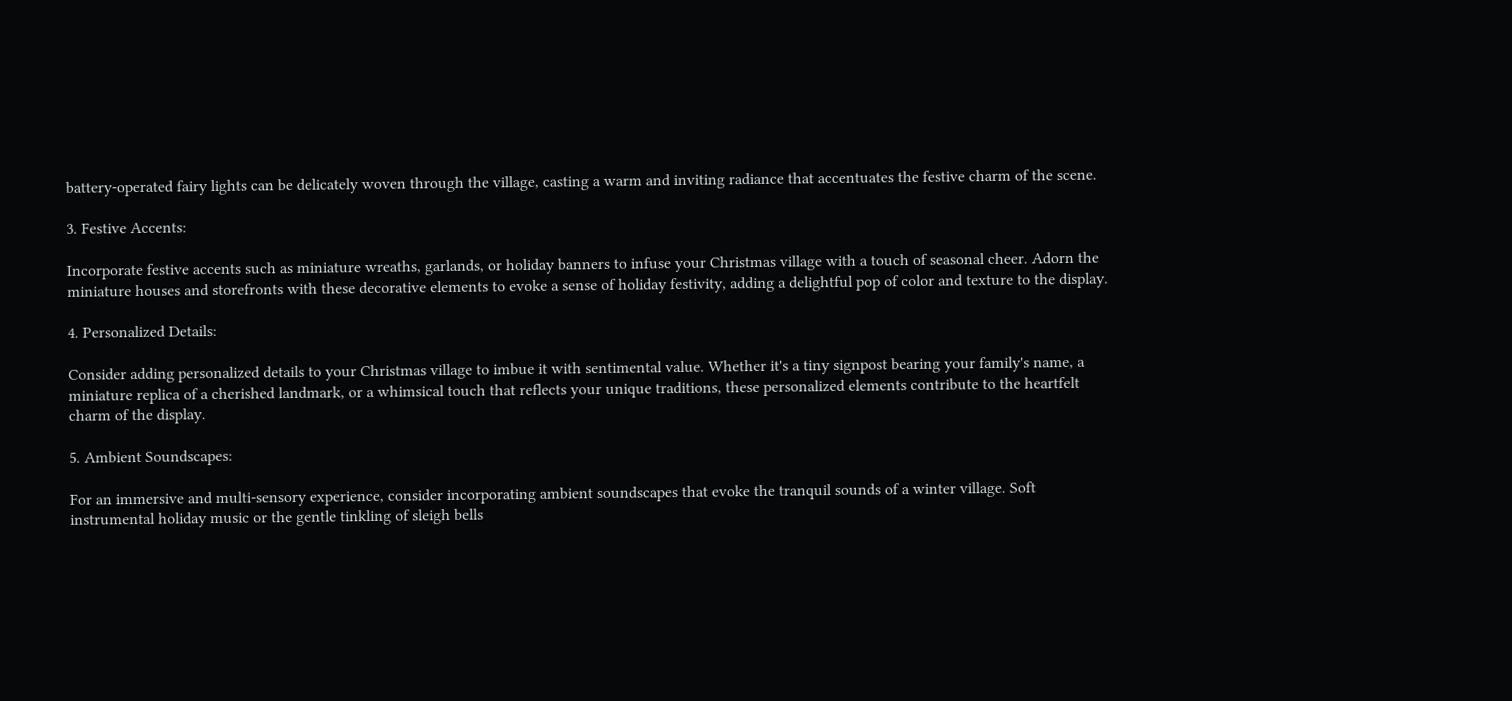battery-operated fairy lights can be delicately woven through the village, casting a warm and inviting radiance that accentuates the festive charm of the scene.

3. Festive Accents:

Incorporate festive accents such as miniature wreaths, garlands, or holiday banners to infuse your Christmas village with a touch of seasonal cheer. Adorn the miniature houses and storefronts with these decorative elements to evoke a sense of holiday festivity, adding a delightful pop of color and texture to the display.

4. Personalized Details:

Consider adding personalized details to your Christmas village to imbue it with sentimental value. Whether it's a tiny signpost bearing your family's name, a miniature replica of a cherished landmark, or a whimsical touch that reflects your unique traditions, these personalized elements contribute to the heartfelt charm of the display.

5. Ambient Soundscapes:

For an immersive and multi-sensory experience, consider incorporating ambient soundscapes that evoke the tranquil sounds of a winter village. Soft instrumental holiday music or the gentle tinkling of sleigh bells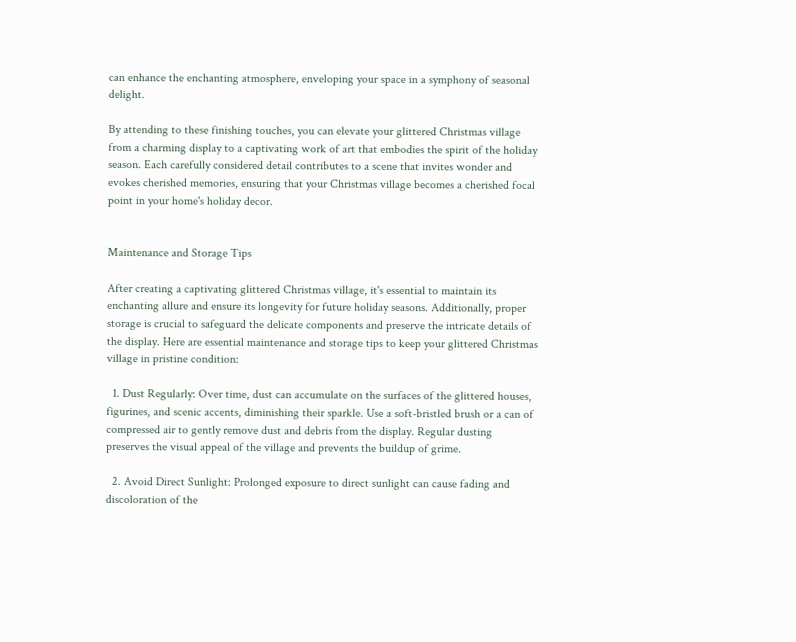can enhance the enchanting atmosphere, enveloping your space in a symphony of seasonal delight.

By attending to these finishing touches, you can elevate your glittered Christmas village from a charming display to a captivating work of art that embodies the spirit of the holiday season. Each carefully considered detail contributes to a scene that invites wonder and evokes cherished memories, ensuring that your Christmas village becomes a cherished focal point in your home's holiday decor.


Maintenance and Storage Tips

After creating a captivating glittered Christmas village, it's essential to maintain its enchanting allure and ensure its longevity for future holiday seasons. Additionally, proper storage is crucial to safeguard the delicate components and preserve the intricate details of the display. Here are essential maintenance and storage tips to keep your glittered Christmas village in pristine condition:

  1. Dust Regularly: Over time, dust can accumulate on the surfaces of the glittered houses, figurines, and scenic accents, diminishing their sparkle. Use a soft-bristled brush or a can of compressed air to gently remove dust and debris from the display. Regular dusting preserves the visual appeal of the village and prevents the buildup of grime.

  2. Avoid Direct Sunlight: Prolonged exposure to direct sunlight can cause fading and discoloration of the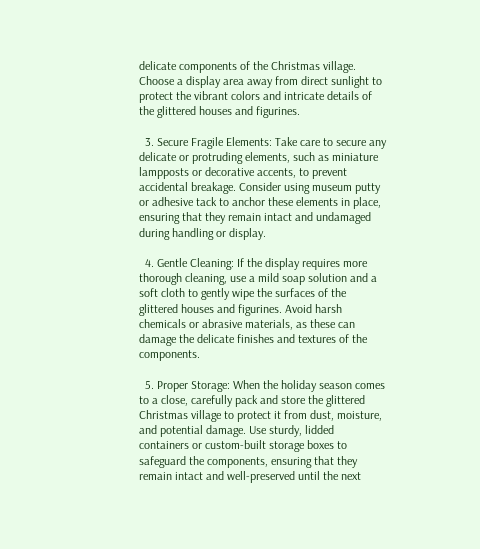delicate components of the Christmas village. Choose a display area away from direct sunlight to protect the vibrant colors and intricate details of the glittered houses and figurines.

  3. Secure Fragile Elements: Take care to secure any delicate or protruding elements, such as miniature lampposts or decorative accents, to prevent accidental breakage. Consider using museum putty or adhesive tack to anchor these elements in place, ensuring that they remain intact and undamaged during handling or display.

  4. Gentle Cleaning: If the display requires more thorough cleaning, use a mild soap solution and a soft cloth to gently wipe the surfaces of the glittered houses and figurines. Avoid harsh chemicals or abrasive materials, as these can damage the delicate finishes and textures of the components.

  5. Proper Storage: When the holiday season comes to a close, carefully pack and store the glittered Christmas village to protect it from dust, moisture, and potential damage. Use sturdy, lidded containers or custom-built storage boxes to safeguard the components, ensuring that they remain intact and well-preserved until the next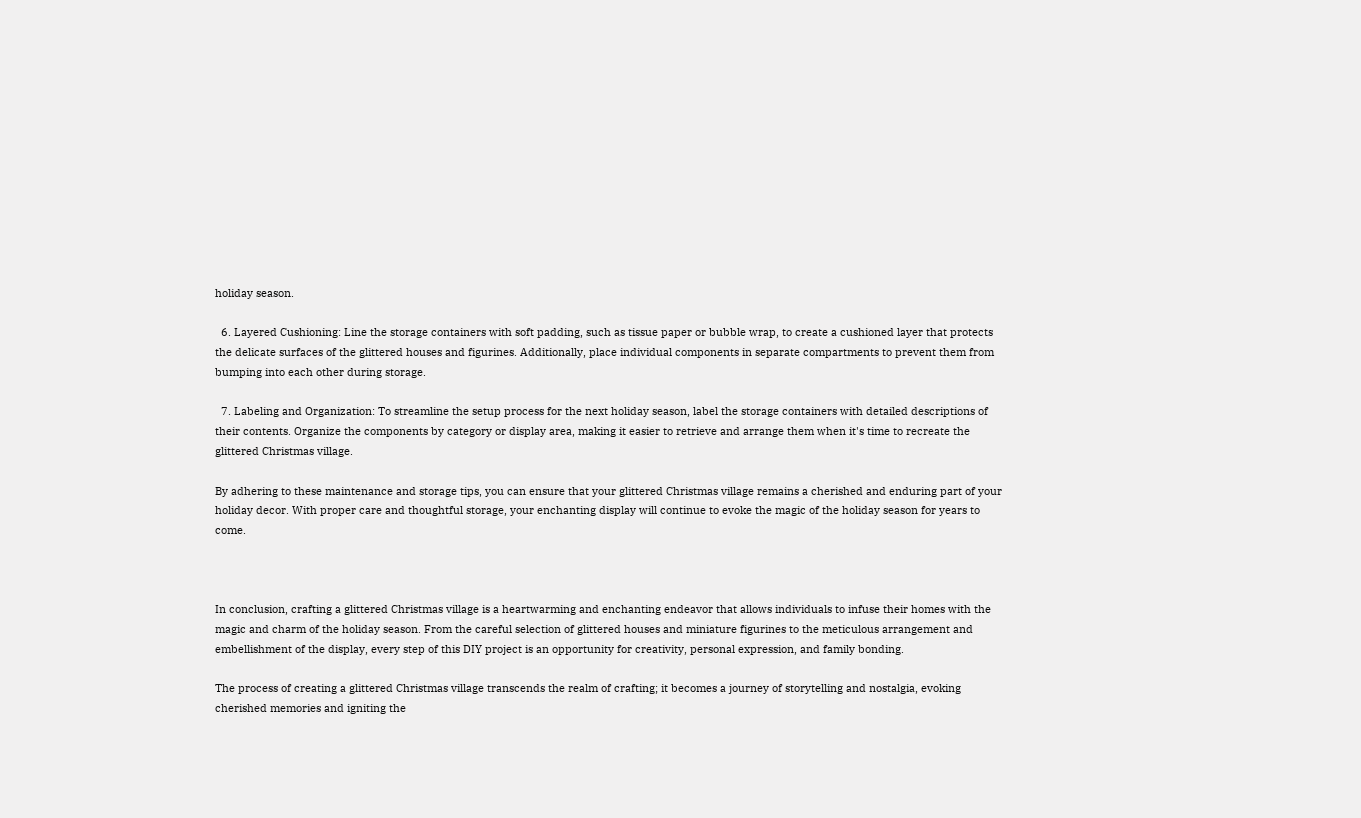holiday season.

  6. Layered Cushioning: Line the storage containers with soft padding, such as tissue paper or bubble wrap, to create a cushioned layer that protects the delicate surfaces of the glittered houses and figurines. Additionally, place individual components in separate compartments to prevent them from bumping into each other during storage.

  7. Labeling and Organization: To streamline the setup process for the next holiday season, label the storage containers with detailed descriptions of their contents. Organize the components by category or display area, making it easier to retrieve and arrange them when it's time to recreate the glittered Christmas village.

By adhering to these maintenance and storage tips, you can ensure that your glittered Christmas village remains a cherished and enduring part of your holiday decor. With proper care and thoughtful storage, your enchanting display will continue to evoke the magic of the holiday season for years to come.



In conclusion, crafting a glittered Christmas village is a heartwarming and enchanting endeavor that allows individuals to infuse their homes with the magic and charm of the holiday season. From the careful selection of glittered houses and miniature figurines to the meticulous arrangement and embellishment of the display, every step of this DIY project is an opportunity for creativity, personal expression, and family bonding.

The process of creating a glittered Christmas village transcends the realm of crafting; it becomes a journey of storytelling and nostalgia, evoking cherished memories and igniting the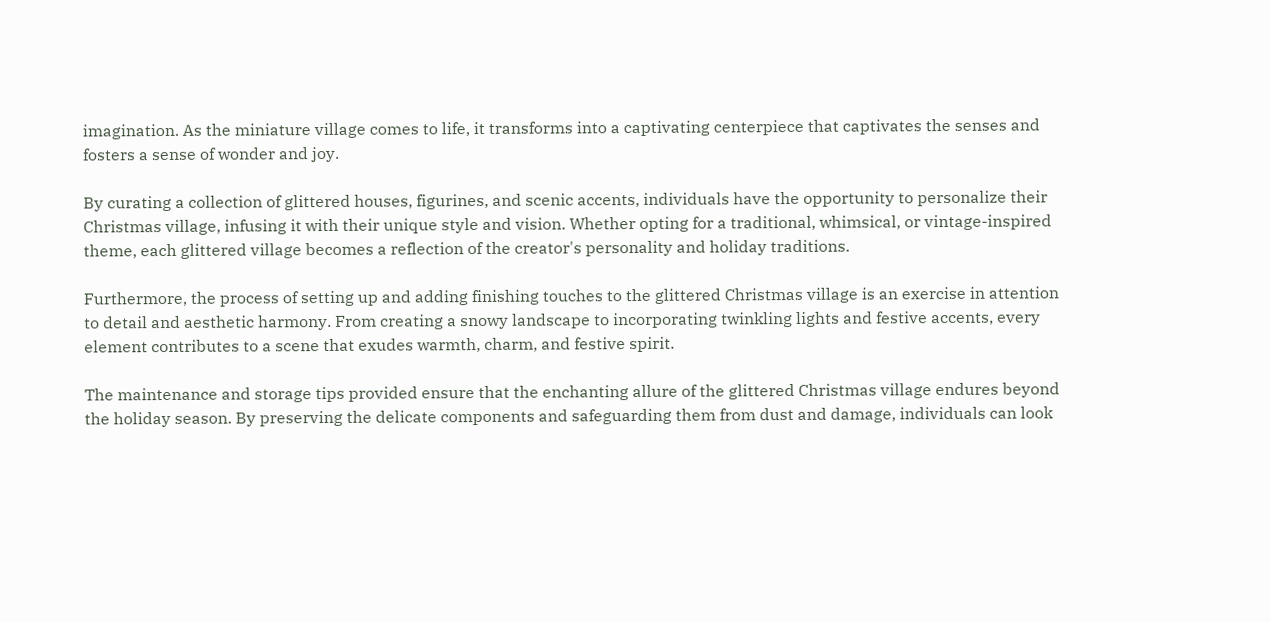imagination. As the miniature village comes to life, it transforms into a captivating centerpiece that captivates the senses and fosters a sense of wonder and joy.

By curating a collection of glittered houses, figurines, and scenic accents, individuals have the opportunity to personalize their Christmas village, infusing it with their unique style and vision. Whether opting for a traditional, whimsical, or vintage-inspired theme, each glittered village becomes a reflection of the creator's personality and holiday traditions.

Furthermore, the process of setting up and adding finishing touches to the glittered Christmas village is an exercise in attention to detail and aesthetic harmony. From creating a snowy landscape to incorporating twinkling lights and festive accents, every element contributes to a scene that exudes warmth, charm, and festive spirit.

The maintenance and storage tips provided ensure that the enchanting allure of the glittered Christmas village endures beyond the holiday season. By preserving the delicate components and safeguarding them from dust and damage, individuals can look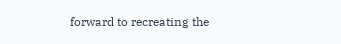forward to recreating the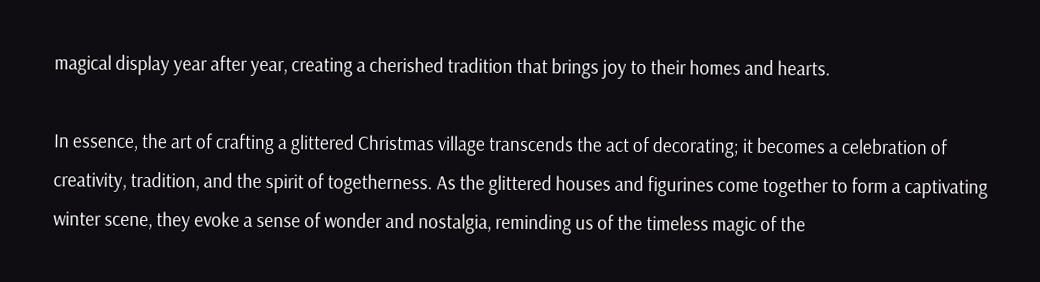magical display year after year, creating a cherished tradition that brings joy to their homes and hearts.

In essence, the art of crafting a glittered Christmas village transcends the act of decorating; it becomes a celebration of creativity, tradition, and the spirit of togetherness. As the glittered houses and figurines come together to form a captivating winter scene, they evoke a sense of wonder and nostalgia, reminding us of the timeless magic of the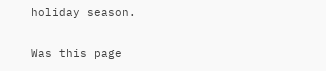holiday season.

Was this page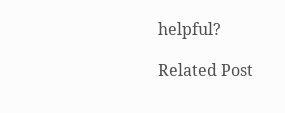helpful?

Related Post